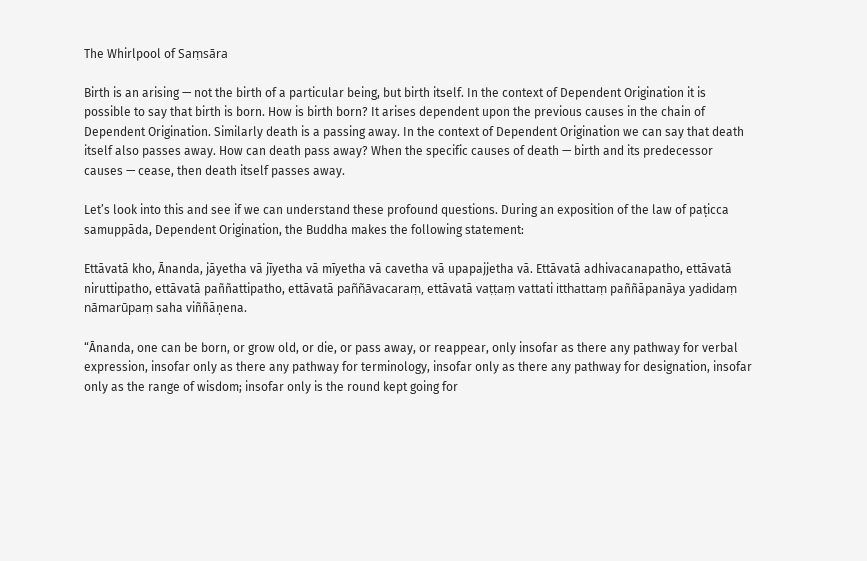The Whirlpool of Saṃsāra

Birth is an arising — not the birth of a particular being, but birth itself. In the context of Dependent Origination it is possible to say that birth is born. How is birth born? It arises dependent upon the previous causes in the chain of Dependent Origination. Similarly death is a passing away. In the context of Dependent Origination we can say that death itself also passes away. How can death pass away? When the specific causes of death — birth and its predecessor causes — cease, then death itself passes away.

Let’s look into this and see if we can understand these profound questions. During an exposition of the law of paṭicca samuppāda, Dependent Origination, the Buddha makes the following statement:

Ettāvatā kho, Ānanda, jāyetha vā jīyetha vā mīyetha vā cavetha vā upapajjetha vā. Ettāvatā adhivacanapatho, ettāvatā niruttipatho, ettāvatā paññattipatho, ettāvatā paññāvacaraṃ, ettāvatā vaṭṭaṃ vattati itthattaṃ paññāpanāya yadidaṃ nāmarūpaṃ saha viññāṇena.

“Ānanda, one can be born, or grow old, or die, or pass away, or reappear, only insofar as there any pathway for verbal expression, insofar only as there any pathway for terminology, insofar only as there any pathway for designation, insofar only as the range of wisdom; insofar only is the round kept going for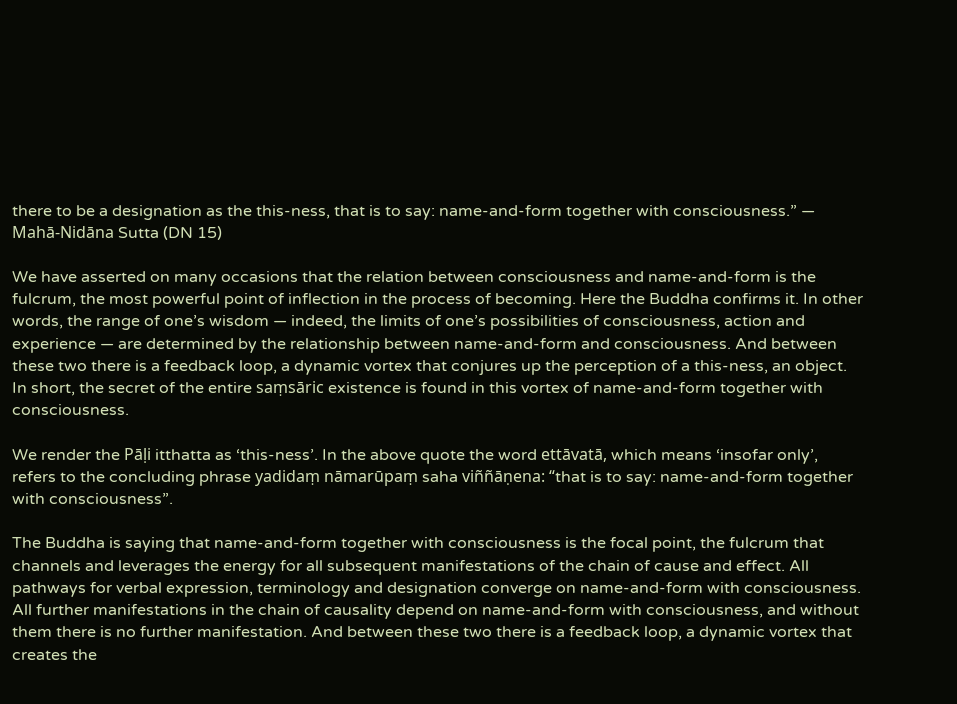there to be a designation as the this-ness, that is to say: name-and-form together with consciousness.” — Mahā-Nidāna Sutta (DN 15)

We have asserted on many occasions that the relation between consciousness and name-and-form is the fulcrum, the most powerful point of inflection in the process of becoming. Here the Buddha confirms it. In other words, the range of one’s wisdom — indeed, the limits of one’s possibilities of consciousness, action and experience — are determined by the relationship between name-and-form and consciousness. And between these two there is a feedback loop, a dynamic vortex that conjures up the perception of a this-ness, an object. In short, the secret of the entire saṃsāric existence is found in this vortex of name-and-form together with consciousness.

We render the Pāḷi itthatta as ‘this-ness’. In the above quote the word ettāvatā, which means ‘insofar only’, refers to the concluding phrase yadidaṃ nāmarūpaṃ saha viññāṇena: “that is to say: name-and-form together with consciousness”.

The Buddha is saying that name-and-form together with consciousness is the focal point, the fulcrum that channels and leverages the energy for all subsequent manifestations of the chain of cause and effect. All pathways for verbal expression, terminology and designation converge on name-and-form with consciousness. All further manifestations in the chain of causality depend on name-and-form with consciousness, and without them there is no further manifestation. And between these two there is a feedback loop, a dynamic vortex that creates the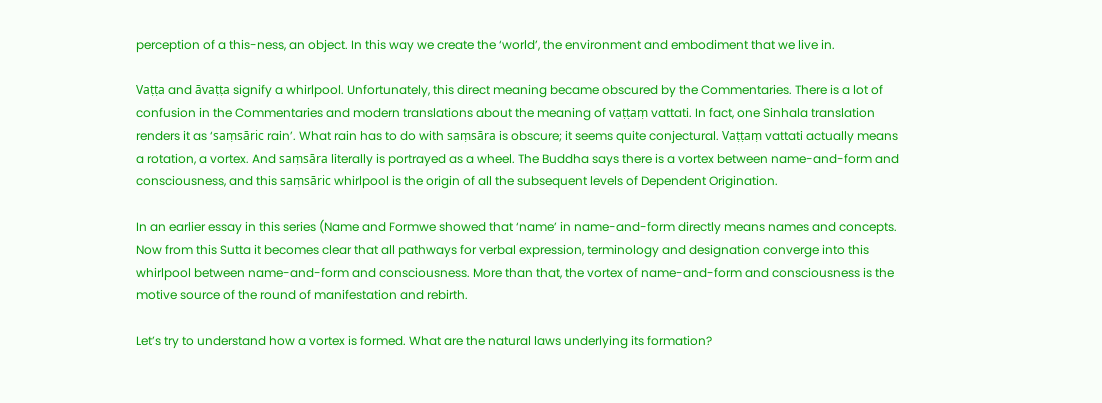perception of a this-ness, an object. In this way we create the ‘world’, the environment and embodiment that we live in.

Vaṭṭa and āvaṭṭa signify a whirlpool. Unfortunately, this direct meaning became obscured by the Commentaries. There is a lot of confusion in the Commentaries and modern translations about the meaning of vaṭṭaṃ vattati. In fact, one Sinhala translation renders it as ‘saṃsāric rain’. What rain has to do with saṃsāra is obscure; it seems quite conjectural. Vaṭṭaṃ vattati actually means a rotation, a vortex. And saṃsāra literally is portrayed as a wheel. The Buddha says there is a vortex between name-and-form and consciousness, and this saṃsāric whirlpool is the origin of all the subsequent levels of Dependent Origination.

In an earlier essay in this series (Name and Formwe showed that ‘name’ in name-and-form directly means names and concepts. Now from this Sutta it becomes clear that all pathways for verbal expression, terminology and designation converge into this whirlpool between name-and-form and consciousness. More than that, the vortex of name-and-form and consciousness is the motive source of the round of manifestation and rebirth.

Let’s try to understand how a vortex is formed. What are the natural laws underlying its formation?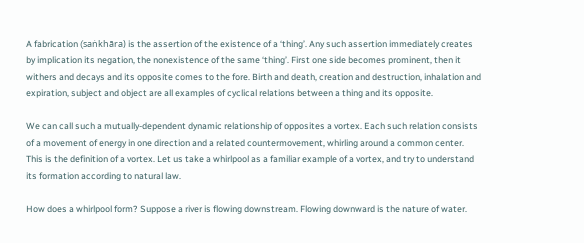A fabrication (saṅkhāra) is the assertion of the existence of a ‘thing’. Any such assertion immediately creates by implication its negation, the nonexistence of the same ‘thing’. First one side becomes prominent, then it withers and decays and its opposite comes to the fore. Birth and death, creation and destruction, inhalation and expiration, subject and object are all examples of cyclical relations between a thing and its opposite.

We can call such a mutually-dependent dynamic relationship of opposites a vortex. Each such relation consists of a movement of energy in one direction and a related countermovement, whirling around a common center. This is the definition of a vortex. Let us take a whirlpool as a familiar example of a vortex, and try to understand its formation according to natural law.

How does a whirlpool form? Suppose a river is flowing downstream. Flowing downward is the nature of water.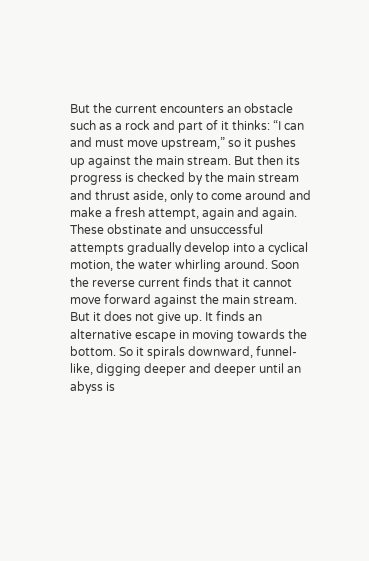But the current encounters an obstacle such as a rock and part of it thinks: “I can and must move upstream,” so it pushes up against the main stream. But then its progress is checked by the main stream and thrust aside, only to come around and make a fresh attempt, again and again. These obstinate and unsuccessful attempts gradually develop into a cyclical motion, the water whirling around. Soon the reverse current finds that it cannot move forward against the main stream. But it does not give up. It finds an alternative escape in moving towards the bottom. So it spirals downward, funnel-like, digging deeper and deeper until an abyss is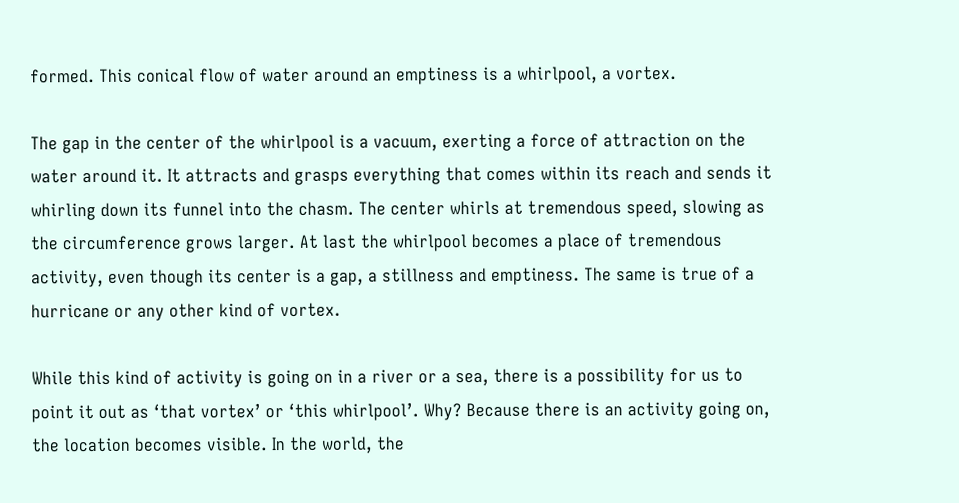formed. This conical flow of water around an emptiness is a whirlpool, a vortex.

The gap in the center of the whirlpool is a vacuum, exerting a force of attraction on the water around it. It attracts and grasps everything that comes within its reach and sends it whirling down its funnel into the chasm. The center whirls at tremendous speed, slowing as the circumference grows larger. At last the whirlpool becomes a place of tremendous activity, even though its center is a gap, a stillness and emptiness. The same is true of a hurricane or any other kind of vortex.

While this kind of activity is going on in a river or a sea, there is a possibility for us to point it out as ‘that vortex’ or ‘this whirlpool’. Why? Because there is an activity going on, the location becomes visible. In the world, the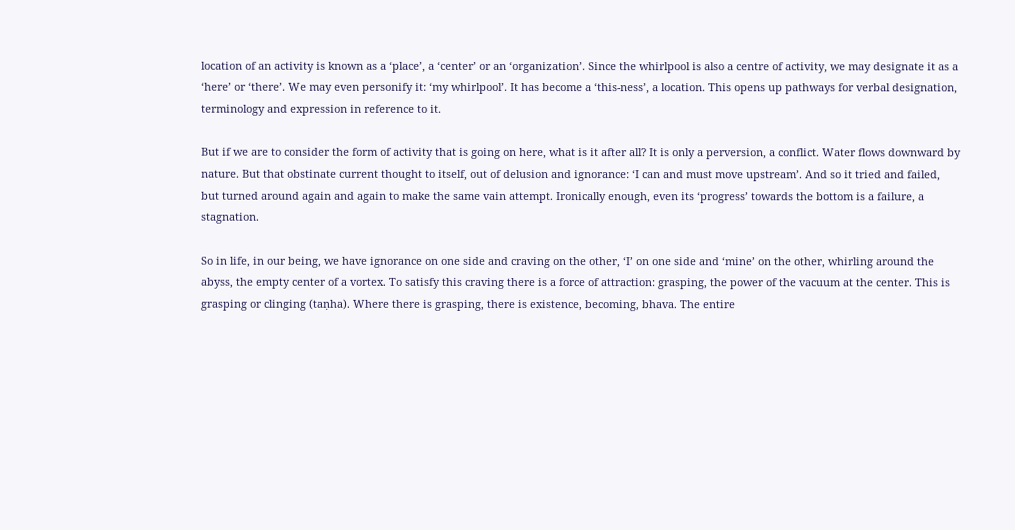location of an activity is known as a ‘place’, a ‘center’ or an ‘organization’. Since the whirlpool is also a centre of activity, we may designate it as a ‘here’ or ‘there’. We may even personify it: ‘my whirlpool’. It has become a ‘this-ness’, a location. This opens up pathways for verbal designation, terminology and expression in reference to it.

But if we are to consider the form of activity that is going on here, what is it after all? It is only a perversion, a conflict. Water flows downward by nature. But that obstinate current thought to itself, out of delusion and ignorance: ‘I can and must move upstream’. And so it tried and failed, but turned around again and again to make the same vain attempt. Ironically enough, even its ‘progress’ towards the bottom is a failure, a stagnation.

So in life, in our being, we have ignorance on one side and craving on the other, ‘I’ on one side and ‘mine’ on the other, whirling around the abyss, the empty center of a vortex. To satisfy this craving there is a force of attraction: grasping, the power of the vacuum at the center. This is grasping or clinging (taṇha). Where there is grasping, there is existence, becoming, bhava. The entire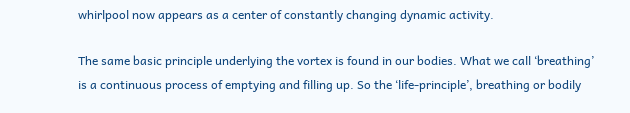whirlpool now appears as a center of constantly changing dynamic activity.

The same basic principle underlying the vortex is found in our bodies. What we call ‘breathing’ is a continuous process of emptying and filling up. So the ‘life-principle’, breathing or bodily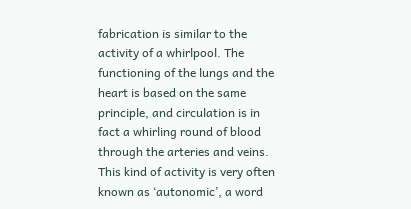fabrication is similar to the activity of a whirlpool. The functioning of the lungs and the heart is based on the same principle, and circulation is in fact a whirling round of blood through the arteries and veins. This kind of activity is very often known as ‘autonomic’, a word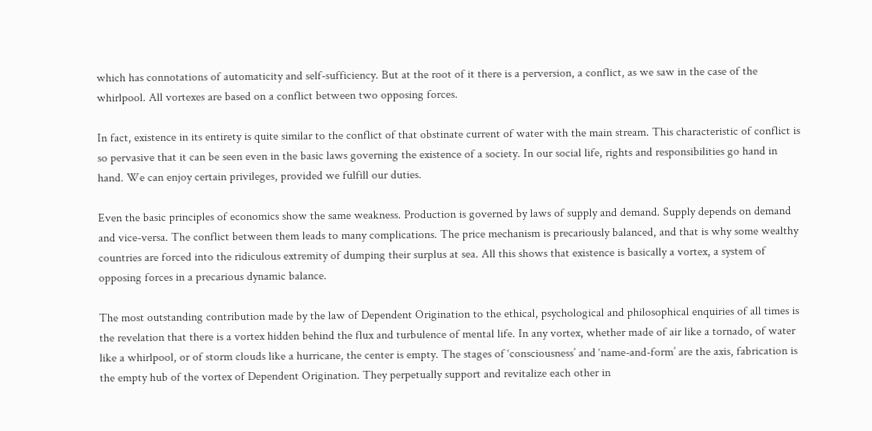which has connotations of automaticity and self-sufficiency. But at the root of it there is a perversion, a conflict, as we saw in the case of the whirlpool. All vortexes are based on a conflict between two opposing forces.

In fact, existence in its entirety is quite similar to the conflict of that obstinate current of water with the main stream. This characteristic of conflict is so pervasive that it can be seen even in the basic laws governing the existence of a society. In our social life, rights and responsibilities go hand in hand. We can enjoy certain privileges, provided we fulfill our duties.

Even the basic principles of economics show the same weakness. Production is governed by laws of supply and demand. Supply depends on demand and vice-versa. The conflict between them leads to many complications. The price mechanism is precariously balanced, and that is why some wealthy countries are forced into the ridiculous extremity of dumping their surplus at sea. All this shows that existence is basically a vortex, a system of opposing forces in a precarious dynamic balance.

The most outstanding contribution made by the law of Dependent Origination to the ethical, psychological and philosophical enquiries of all times is the revelation that there is a vortex hidden behind the flux and turbulence of mental life. In any vortex, whether made of air like a tornado, of water like a whirlpool, or of storm clouds like a hurricane, the center is empty. The stages of ‘consciousness’ and ‘name-and-form’ are the axis, fabrication is the empty hub of the vortex of Dependent Origination. They perpetually support and revitalize each other in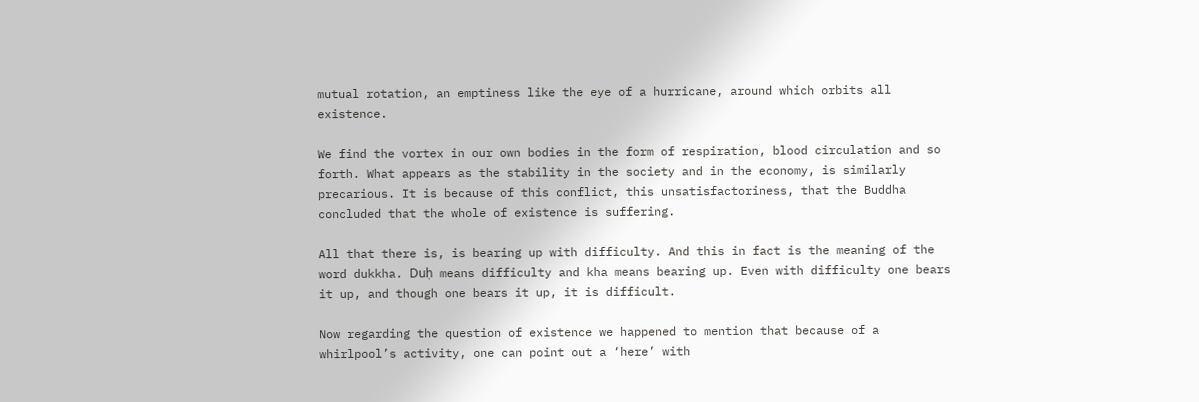mutual rotation, an emptiness like the eye of a hurricane, around which orbits all existence.

We find the vortex in our own bodies in the form of respiration, blood circulation and so forth. What appears as the stability in the society and in the economy, is similarly precarious. It is because of this conflict, this unsatisfactoriness, that the Buddha concluded that the whole of existence is suffering.

All that there is, is bearing up with difficulty. And this in fact is the meaning of the word dukkha. Duḥ means difficulty and kha means bearing up. Even with difficulty one bears it up, and though one bears it up, it is difficult.

Now regarding the question of existence we happened to mention that because of a whirlpool’s activity, one can point out a ‘here’ with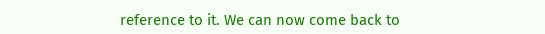reference to it. We can now come back to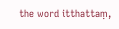the word itthattaṃ,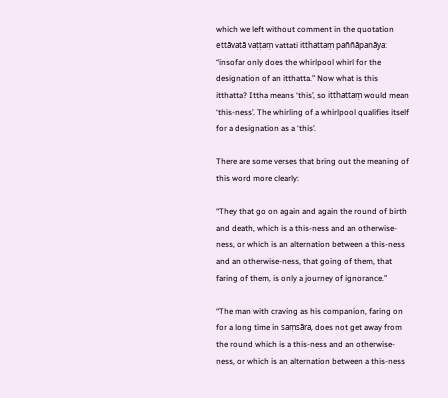which we left without comment in the quotation ettāvatā vaṭṭaṃ vattati itthattaṃ paññāpanāya: “insofar only does the whirlpool whirl for the designation of an itthatta.” Now what is this itthatta? Ittha means ‘this’, so itthattaṃ would mean ‘this-ness’. The whirling of a whirlpool qualifies itself for a designation as a ‘this’.

There are some verses that bring out the meaning of this word more clearly:

“They that go on again and again the round of birth and death, which is a this-ness and an otherwise-ness, or which is an alternation between a this-ness and an otherwise-ness, that going of them, that faring of them, is only a journey of ignorance.”

“The man with craving as his companion, faring on for a long time in saṃsāra, does not get away from the round which is a this-ness and an otherwise-ness, or which is an alternation between a this-ness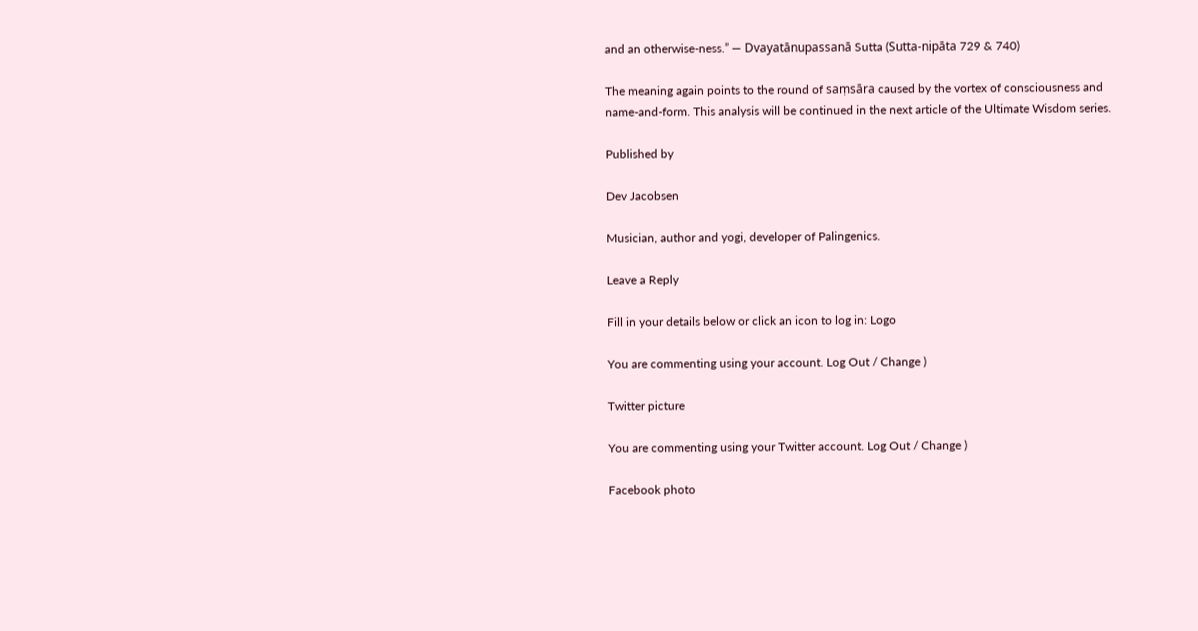and an otherwise-ness.” — Dvayatānupassanā Sutta (Sutta-nipāta 729 & 740)

The meaning again points to the round of saṃsāra caused by the vortex of consciousness and name-and-form. This analysis will be continued in the next article of the Ultimate Wisdom series.

Published by

Dev Jacobsen

Musician, author and yogi, developer of Palingenics.

Leave a Reply

Fill in your details below or click an icon to log in: Logo

You are commenting using your account. Log Out / Change )

Twitter picture

You are commenting using your Twitter account. Log Out / Change )

Facebook photo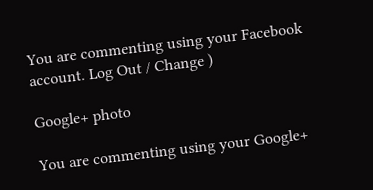You are commenting using your Facebook account. Log Out / Change )

Google+ photo

You are commenting using your Google+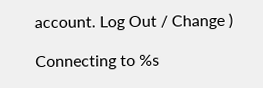account. Log Out / Change )

Connecting to %s